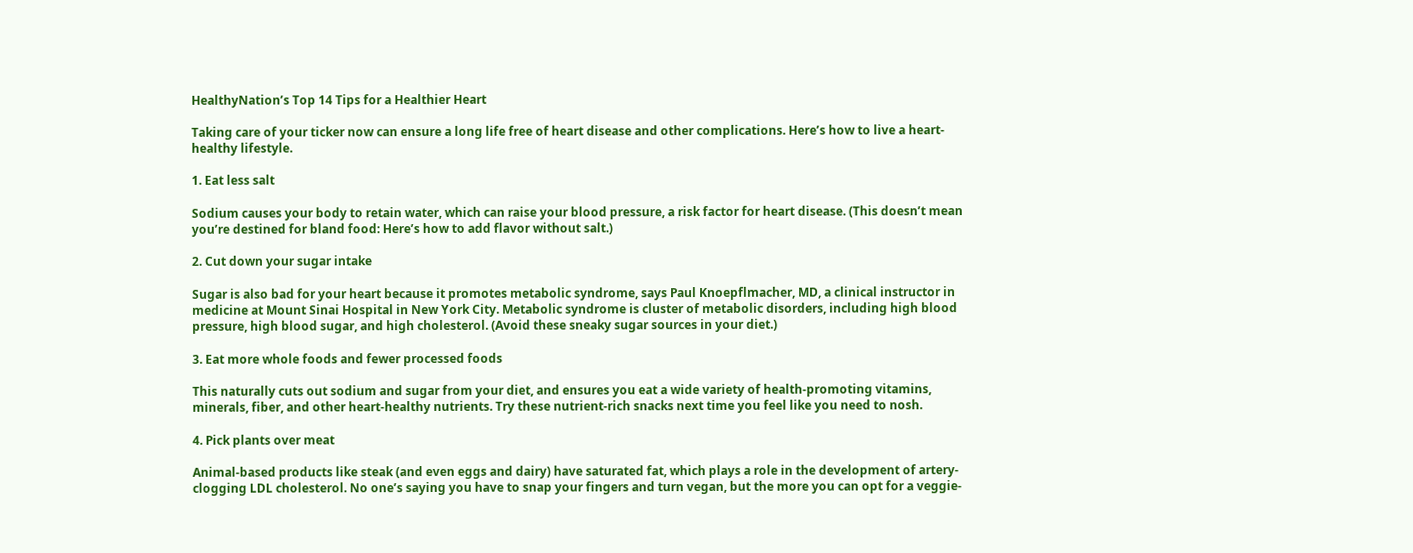HealthyNation’s Top 14 Tips for a Healthier Heart

Taking care of your ticker now can ensure a long life free of heart disease and other complications. Here’s how to live a heart-healthy lifestyle.

1. Eat less salt

Sodium causes your body to retain water, which can raise your blood pressure, a risk factor for heart disease. (This doesn’t mean you’re destined for bland food: Here’s how to add flavor without salt.)

2. Cut down your sugar intake

Sugar is also bad for your heart because it promotes metabolic syndrome, says Paul Knoepflmacher, MD, a clinical instructor in medicine at Mount Sinai Hospital in New York City. Metabolic syndrome is cluster of metabolic disorders, including high blood pressure, high blood sugar, and high cholesterol. (Avoid these sneaky sugar sources in your diet.)

3. Eat more whole foods and fewer processed foods

This naturally cuts out sodium and sugar from your diet, and ensures you eat a wide variety of health-promoting vitamins, minerals, fiber, and other heart-healthy nutrients. Try these nutrient-rich snacks next time you feel like you need to nosh.

4. Pick plants over meat

Animal-based products like steak (and even eggs and dairy) have saturated fat, which plays a role in the development of artery-clogging LDL cholesterol. No one’s saying you have to snap your fingers and turn vegan, but the more you can opt for a veggie-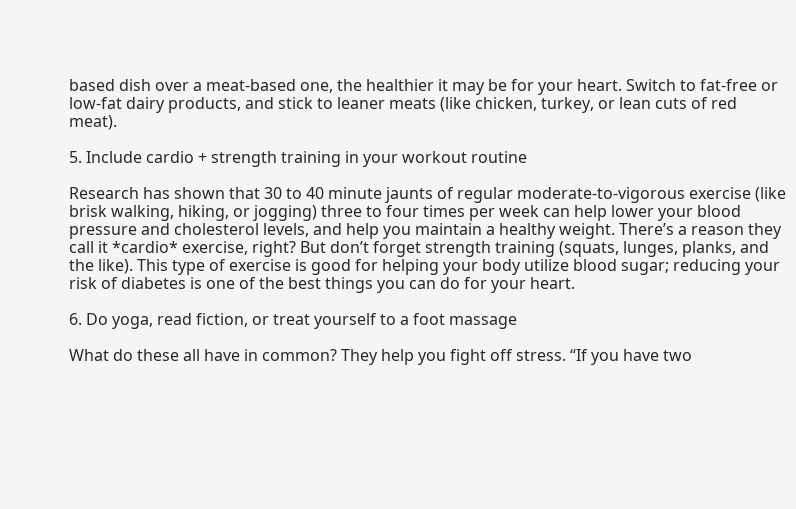based dish over a meat-based one, the healthier it may be for your heart. Switch to fat-free or low-fat dairy products, and stick to leaner meats (like chicken, turkey, or lean cuts of red meat).

5. Include cardio + strength training in your workout routine

Research has shown that 30 to 40 minute jaunts of regular moderate-to-vigorous exercise (like brisk walking, hiking, or jogging) three to four times per week can help lower your blood pressure and cholesterol levels, and help you maintain a healthy weight. There’s a reason they call it *cardio* exercise, right? But don’t forget strength training (squats, lunges, planks, and the like). This type of exercise is good for helping your body utilize blood sugar; reducing your risk of diabetes is one of the best things you can do for your heart.

6. Do yoga, read fiction, or treat yourself to a foot massage

What do these all have in common? They help you fight off stress. “If you have two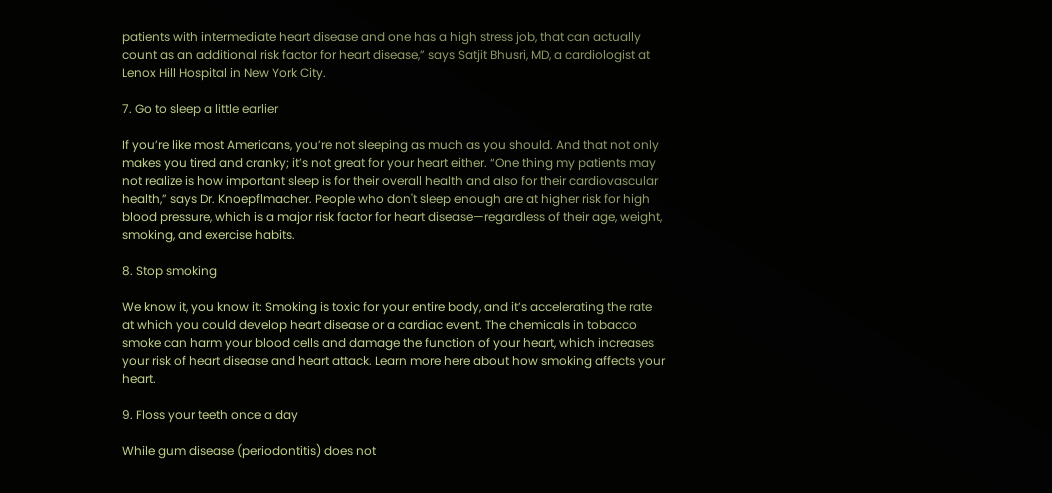patients with intermediate heart disease and one has a high stress job, that can actually count as an additional risk factor for heart disease,” says Satjit Bhusri, MD, a cardiologist at Lenox Hill Hospital in New York City.

7. Go to sleep a little earlier

If you’re like most Americans, you’re not sleeping as much as you should. And that not only makes you tired and cranky; it’s not great for your heart either. “One thing my patients may not realize is how important sleep is for their overall health and also for their cardiovascular health,” says Dr. Knoepflmacher. People who don't sleep enough are at higher risk for high blood pressure, which is a major risk factor for heart disease—regardless of their age, weight, smoking, and exercise habits.

8. Stop smoking

We know it, you know it: Smoking is toxic for your entire body, and it’s accelerating the rate at which you could develop heart disease or a cardiac event. The chemicals in tobacco smoke can harm your blood cells and damage the function of your heart, which increases your risk of heart disease and heart attack. Learn more here about how smoking affects your heart.

9. Floss your teeth once a day

While gum disease (periodontitis) does not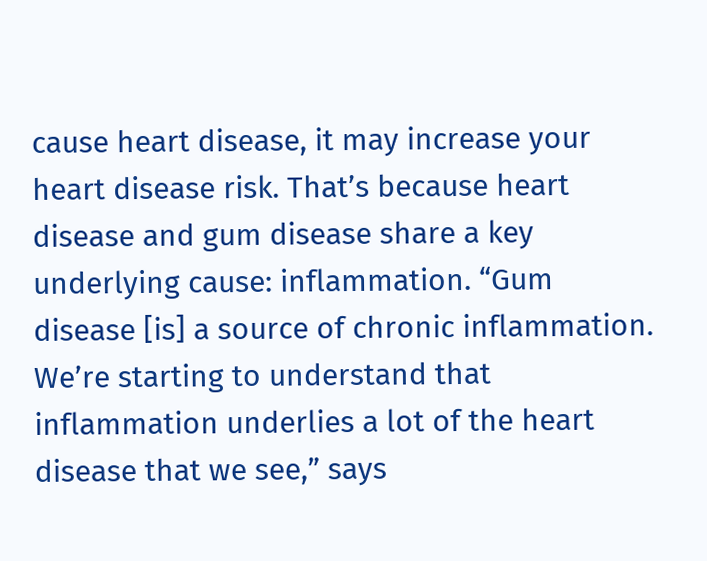cause heart disease, it may increase your heart disease risk. That’s because heart disease and gum disease share a key underlying cause: inflammation. “Gum disease [is] a source of chronic inflammation. We’re starting to understand that inflammation underlies a lot of the heart disease that we see,” says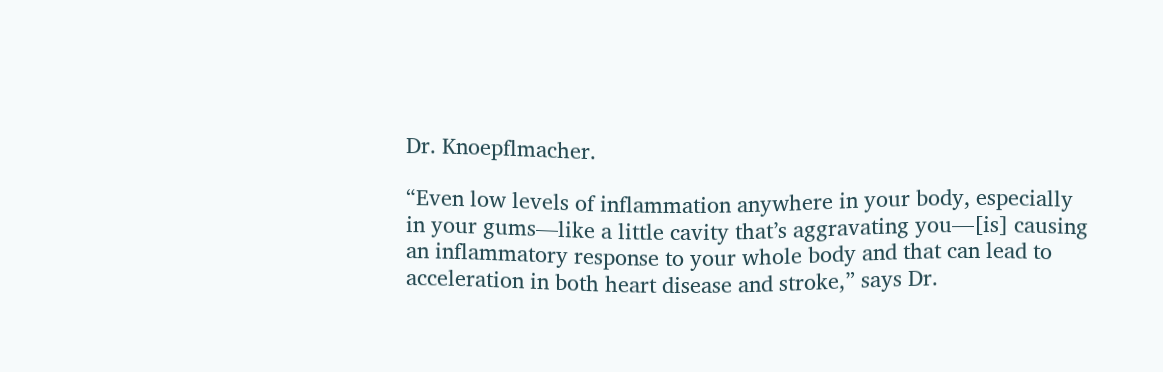Dr. Knoepflmacher.

“Even low levels of inflammation anywhere in your body, especially in your gums—like a little cavity that’s aggravating you—[is] causing an inflammatory response to your whole body and that can lead to acceleration in both heart disease and stroke,” says Dr.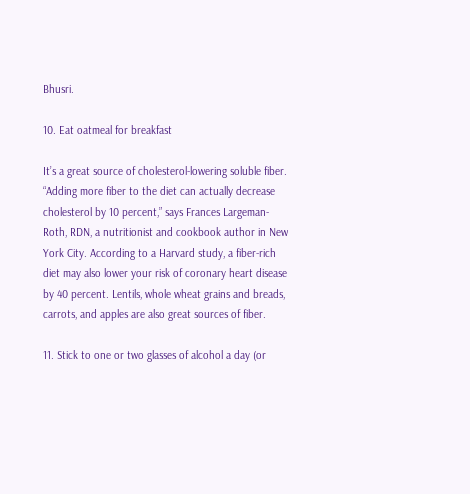Bhusri.

10. Eat oatmeal for breakfast

It’s a great source of cholesterol-lowering soluble fiber. “Adding more fiber to the diet can actually decrease cholesterol by 10 percent,” says Frances Largeman-Roth, RDN, a nutritionist and cookbook author in New York City. According to a Harvard study, a fiber-rich diet may also lower your risk of coronary heart disease by 40 percent. Lentils, whole wheat grains and breads, carrots, and apples are also great sources of fiber.

11. Stick to one or two glasses of alcohol a day (or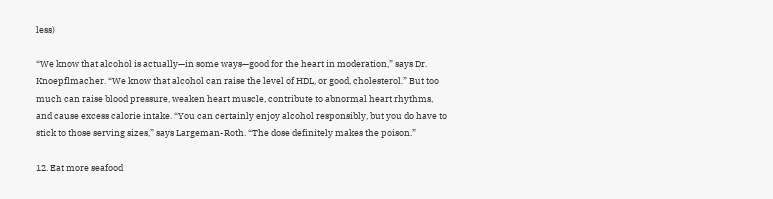less)

“We know that alcohol is actually—in some ways—good for the heart in moderation,” says Dr. Knoepflmacher. “We know that alcohol can raise the level of HDL, or good, cholesterol.” But too much can raise blood pressure, weaken heart muscle, contribute to abnormal heart rhythms, and cause excess calorie intake. “You can certainly enjoy alcohol responsibly, but you do have to stick to those serving sizes,” says Largeman-Roth. “The dose definitely makes the poison.”

12. Eat more seafood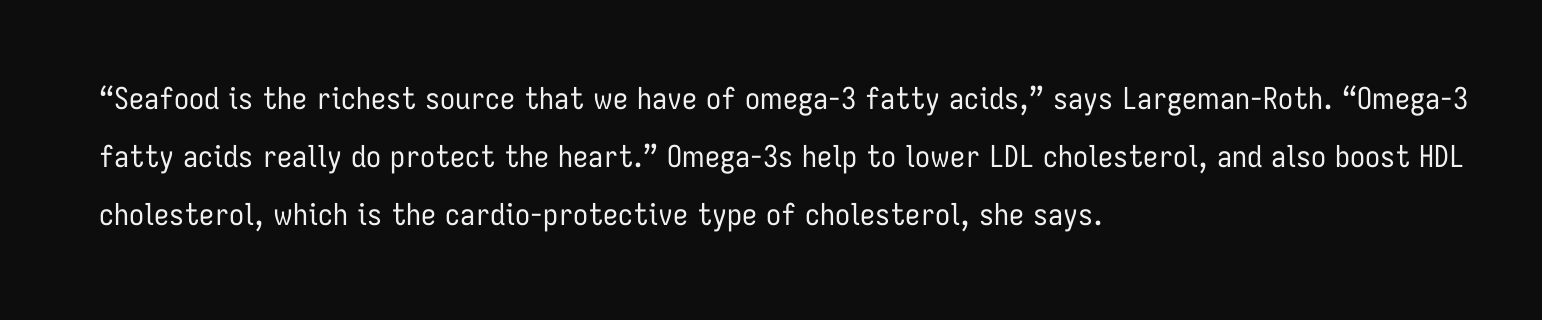“Seafood is the richest source that we have of omega-3 fatty acids,” says Largeman-Roth. “Omega-3 fatty acids really do protect the heart.” Omega-3s help to lower LDL cholesterol, and also boost HDL cholesterol, which is the cardio-protective type of cholesterol, she says.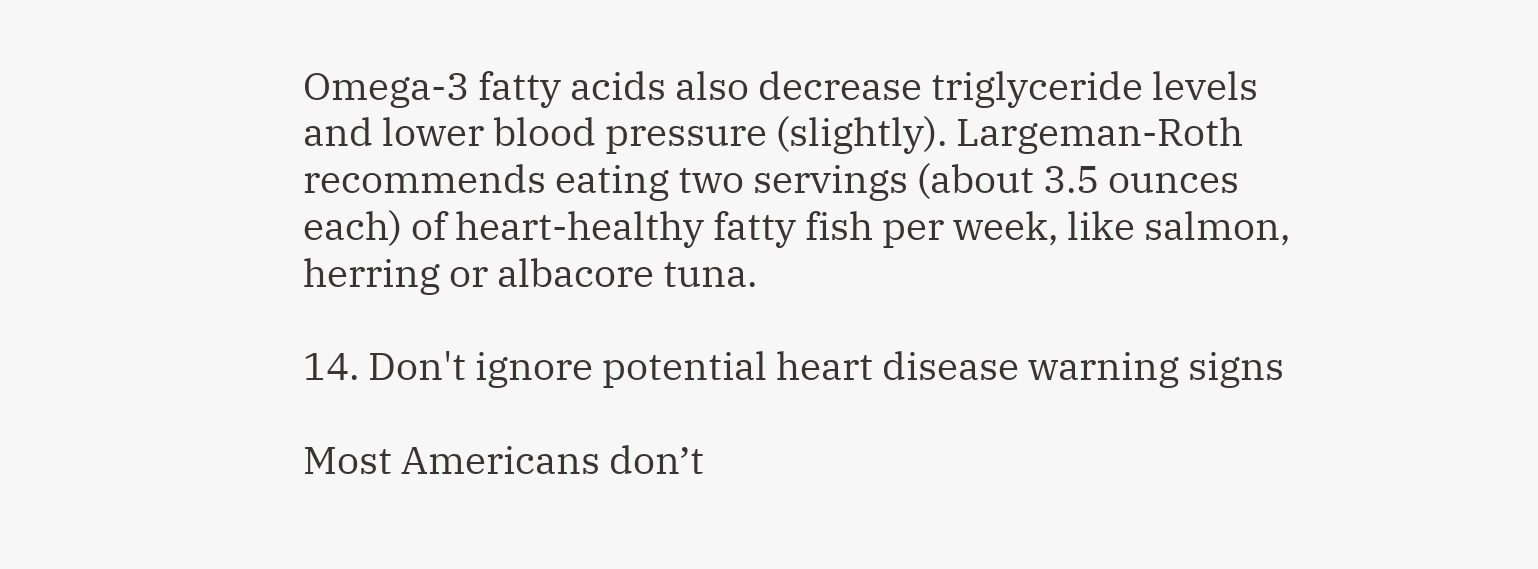Omega-3 fatty acids also decrease triglyceride levels and lower blood pressure (slightly). Largeman-Roth recommends eating two servings (about 3.5 ounces each) of heart-healthy fatty fish per week, like salmon, herring or albacore tuna.

14. Don't ignore potential heart disease warning signs

Most Americans don’t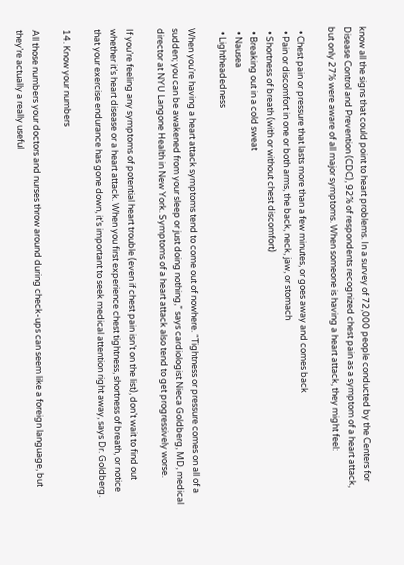know all the signs that could point to heart problems. In a survey of 72,000 people conducted by the Centers for Disease Control and Prevention (CDC), 92% of respondents recognized chest pain as a symptom of a heart attack, but only 27% were aware of all major symptoms. When someone is having a heart attack, they might feel:

  • Chest pain or pressure that lasts more than a few minutes, or goes away and comes back
  • Pain or discomfort in one or both arms, the back, neck, jaw, or stomach
  • Shortness of breath (with or without chest discomfort)
  • Breaking out in a cold sweat
  • Nausea
  • Lightheadedness

When you're having a heart attack symptoms tend to come out of nowhere. “Tightness or pressure comes on all of a sudden; you can be awakened from your sleep or just doing nothing,” says cardiologist Nieca Goldberg, MD, medical director at NYU Langone Health in New York. Symptoms of a heart attack also tend to get progressively worse.

If you’re feeling any symptoms of potential heart trouble (even if chest pain isn’t on the list), don’t wait to find out whether it’s heart disease or a heart attack. When you first experience chest tightness, shortness of breath, or notice that your exercise endurance has gone down, it’s important to seek medical attention right away, says Dr. Goldberg.

14. Know your numbers

All those numbers your doctors and nurses throw around during check-ups can seem like a foreign language, but they’re actually a really useful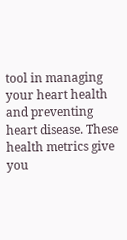tool in managing your heart health and preventing heart disease. These health metrics give you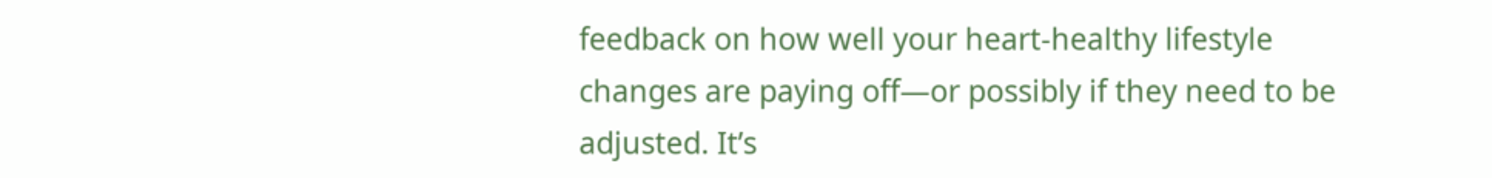feedback on how well your heart-healthy lifestyle changes are paying off—or possibly if they need to be adjusted. It’s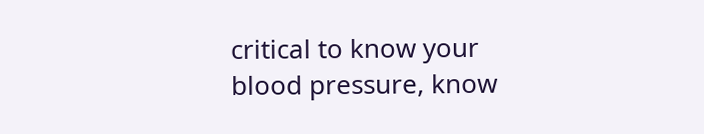critical to know your blood pressure, know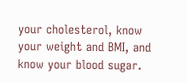your cholesterol, know your weight and BMI, and know your blood sugar.